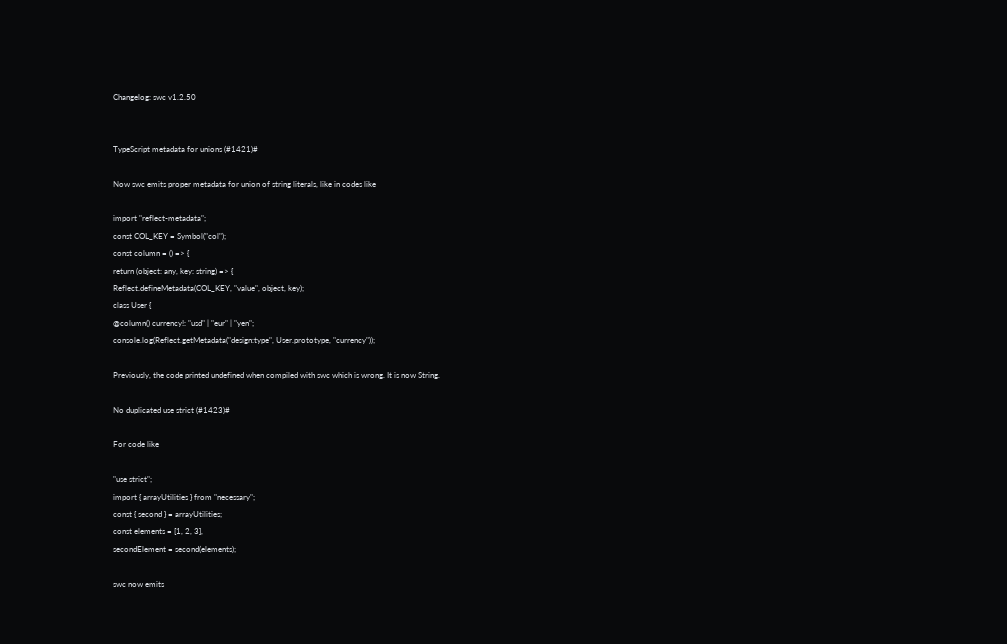Changelog: swc v1.2.50


TypeScript metadata for unions (#1421)#

Now swc emits proper metadata for union of string literals, like in codes like

import "reflect-metadata";
const COL_KEY = Symbol("col");
const column = () => {
return (object: any, key: string) => {
Reflect.defineMetadata(COL_KEY, "value", object, key);
class User {
@column() currency!: "usd" | "eur" | "yen";
console.log(Reflect.getMetadata("design:type", User.prototype, "currency"));

Previously, the code printed undefined when compiled with swc which is wrong. It is now String.

No duplicated use strict (#1423)#

For code like

"use strict";
import { arrayUtilities } from "necessary";
const { second } = arrayUtilities;
const elements = [1, 2, 3],
secondElement = second(elements);

swc now emits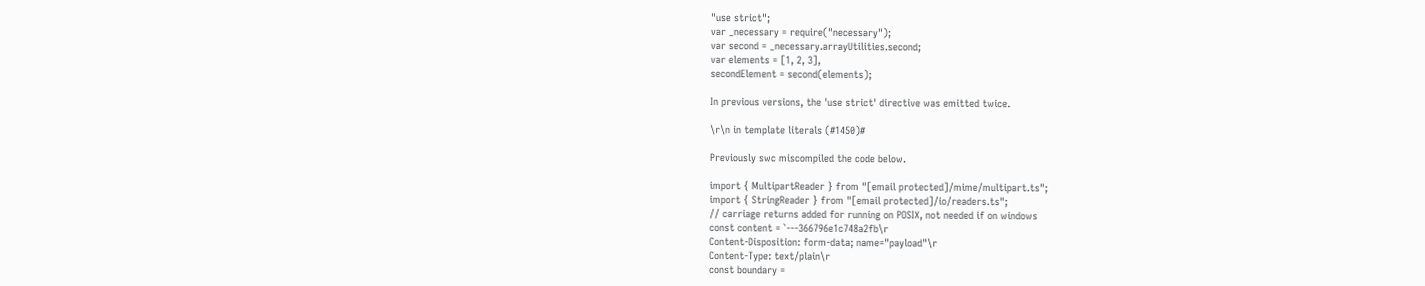"use strict";
var _necessary = require("necessary");
var second = _necessary.arrayUtilities.second;
var elements = [1, 2, 3],
secondElement = second(elements);

In previous versions, the 'use strict' directive was emitted twice.

\r\n in template literals (#1450)#

Previously swc miscompiled the code below.

import { MultipartReader } from "[email protected]/mime/multipart.ts";
import { StringReader } from "[email protected]/io/readers.ts";
// carriage returns added for running on POSIX, not needed if on windows
const content = `---366796e1c748a2fb\r
Content-Disposition: form-data; name="payload"\r
Content-Type: text/plain\r
const boundary =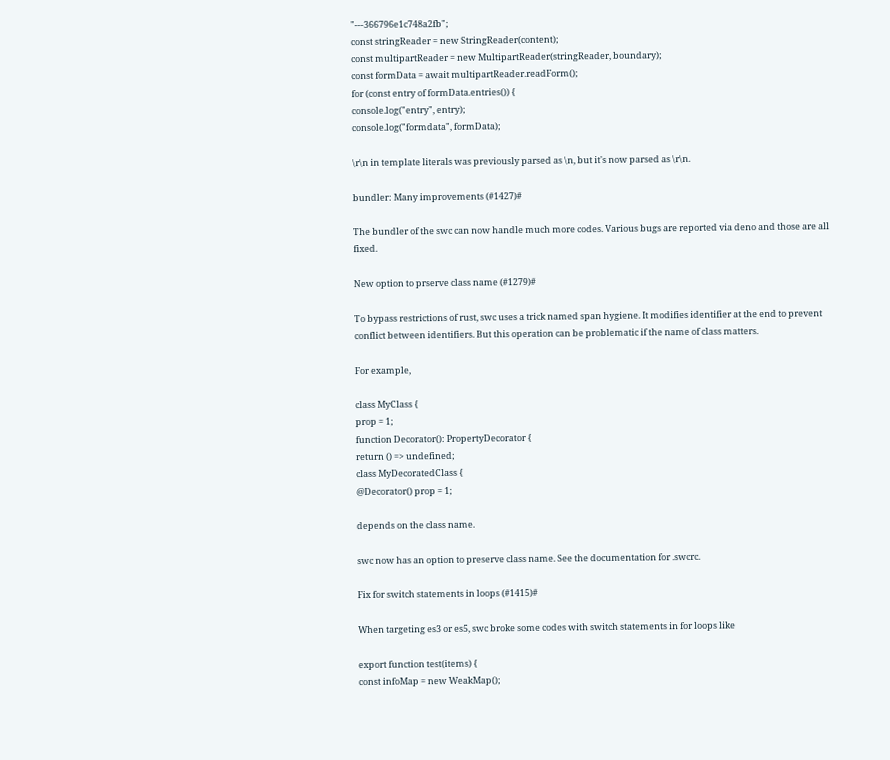"---366796e1c748a2fb";
const stringReader = new StringReader(content);
const multipartReader = new MultipartReader(stringReader, boundary);
const formData = await multipartReader.readForm();
for (const entry of formData.entries()) {
console.log("entry", entry);
console.log("formdata", formData);

\r\n in template literals was previously parsed as \n, but it's now parsed as \r\n.

bundler: Many improvements (#1427)#

The bundler of the swc can now handle much more codes. Various bugs are reported via deno and those are all fixed.

New option to prserve class name (#1279)#

To bypass restrictions of rust, swc uses a trick named span hygiene. It modifies identifier at the end to prevent conflict between identifiers. But this operation can be problematic if the name of class matters.

For example,

class MyClass {
prop = 1;
function Decorator(): PropertyDecorator {
return () => undefined;
class MyDecoratedClass {
@Decorator() prop = 1;

depends on the class name.

swc now has an option to preserve class name. See the documentation for .swcrc.

Fix for switch statements in loops (#1415)#

When targeting es3 or es5, swc broke some codes with switch statements in for loops like

export function test(items) {
const infoMap = new WeakMap();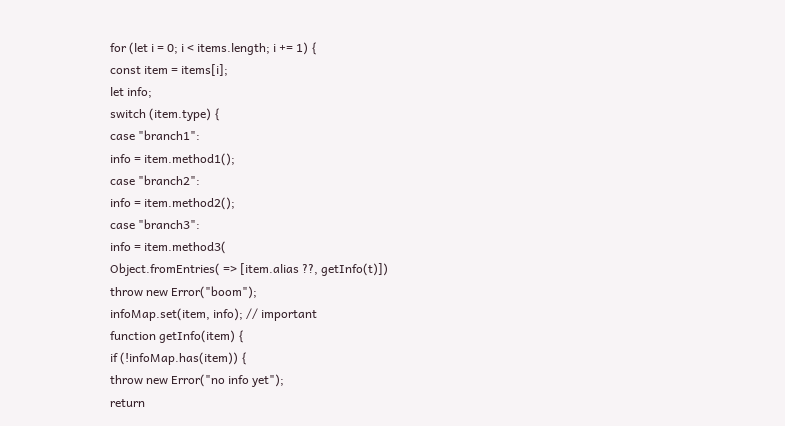for (let i = 0; i < items.length; i += 1) {
const item = items[i];
let info;
switch (item.type) {
case "branch1":
info = item.method1();
case "branch2":
info = item.method2();
case "branch3":
info = item.method3(
Object.fromEntries( => [item.alias ??, getInfo(t)])
throw new Error("boom");
infoMap.set(item, info); // important
function getInfo(item) {
if (!infoMap.has(item)) {
throw new Error("no info yet");
return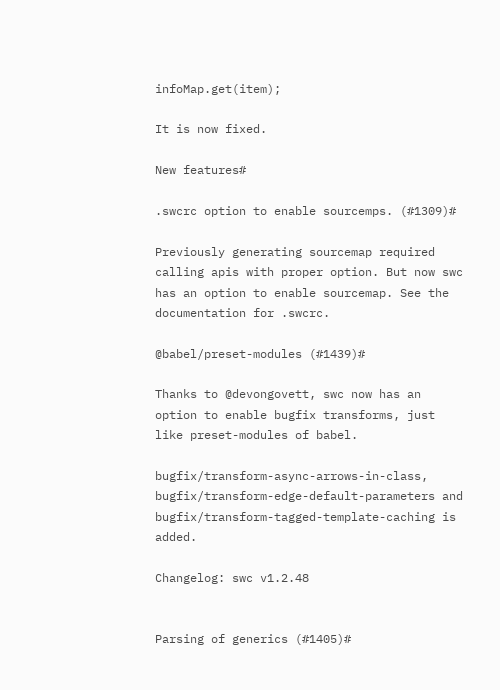infoMap.get(item);

It is now fixed.

New features#

.swcrc option to enable sourcemps. (#1309)#

Previously generating sourcemap required calling apis with proper option. But now swc has an option to enable sourcemap. See the documentation for .swcrc.

@babel/preset-modules (#1439)#

Thanks to @devongovett, swc now has an option to enable bugfix transforms, just like preset-modules of babel.

bugfix/transform-async-arrows-in-class, bugfix/transform-edge-default-parameters and bugfix/transform-tagged-template-caching is added.

Changelog: swc v1.2.48


Parsing of generics (#1405)#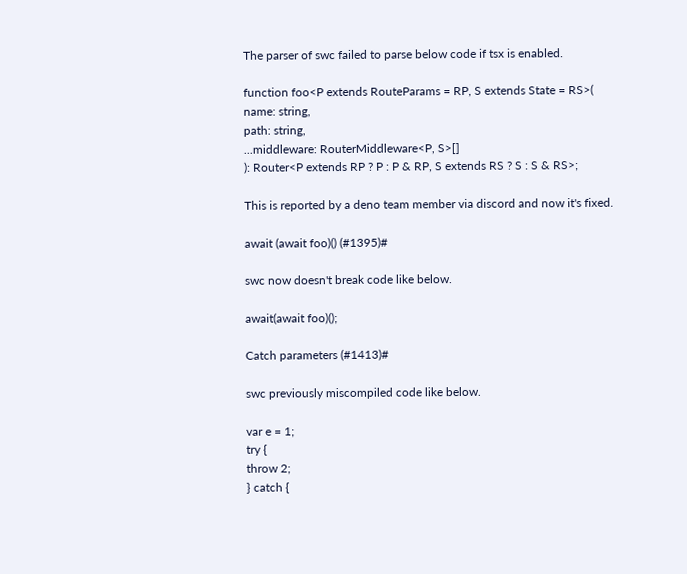The parser of swc failed to parse below code if tsx is enabled.

function foo<P extends RouteParams = RP, S extends State = RS>(
name: string,
path: string,
...middleware: RouterMiddleware<P, S>[]
): Router<P extends RP ? P : P & RP, S extends RS ? S : S & RS>;

This is reported by a deno team member via discord and now it's fixed.

await (await foo)() (#1395)#

swc now doesn't break code like below.

await(await foo)();

Catch parameters (#1413)#

swc previously miscompiled code like below.

var e = 1;
try {
throw 2;
} catch {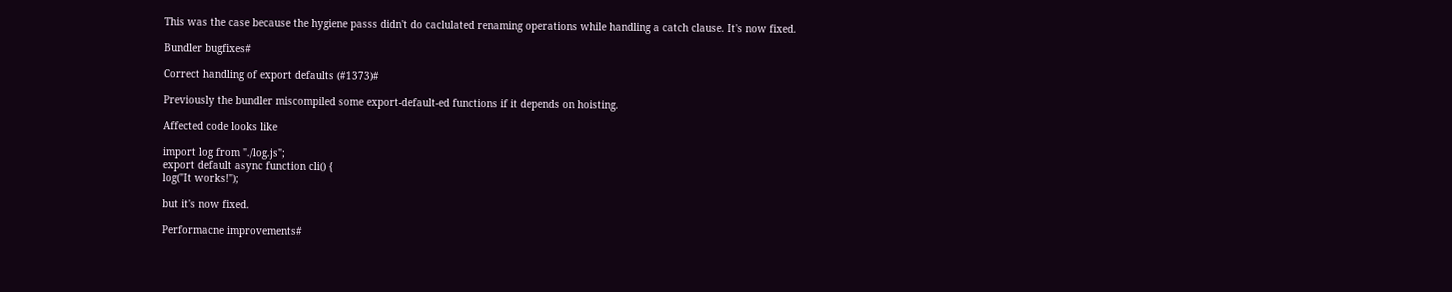This was the case because the hygiene passs didn't do caclulated renaming operations while handling a catch clause. It's now fixed.

Bundler bugfixes#

Correct handling of export defaults (#1373)#

Previously the bundler miscompiled some export-default-ed functions if it depends on hoisting.

Affected code looks like

import log from "./log.js";
export default async function cli() {
log("It works!");

but it's now fixed.

Performacne improvements#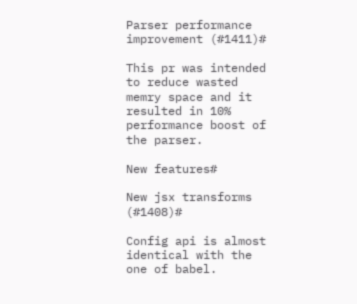Parser performance improvement (#1411)#

This pr was intended to reduce wasted memry space and it resulted in 10% performance boost of the parser.

New features#

New jsx transforms (#1408)#

Config api is almost identical with the one of babel.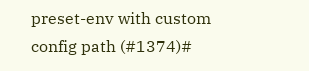preset-env with custom config path (#1374)#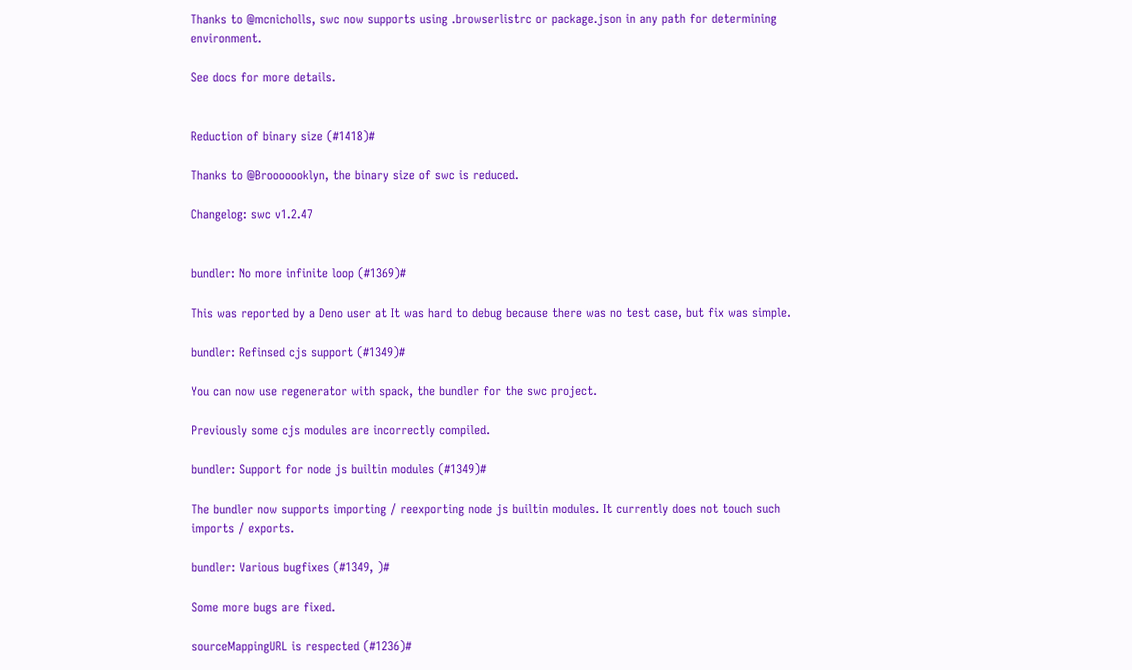Thanks to @mcnicholls, swc now supports using .browserlistrc or package.json in any path for determining environment.

See docs for more details.


Reduction of binary size (#1418)#

Thanks to @Brooooooklyn, the binary size of swc is reduced.

Changelog: swc v1.2.47


bundler: No more infinite loop (#1369)#

This was reported by a Deno user at It was hard to debug because there was no test case, but fix was simple.

bundler: Refinsed cjs support (#1349)#

You can now use regenerator with spack, the bundler for the swc project.

Previously some cjs modules are incorrectly compiled.

bundler: Support for node js builtin modules (#1349)#

The bundler now supports importing / reexporting node js builtin modules. It currently does not touch such imports / exports.

bundler: Various bugfixes (#1349, )#

Some more bugs are fixed.

sourceMappingURL is respected (#1236)#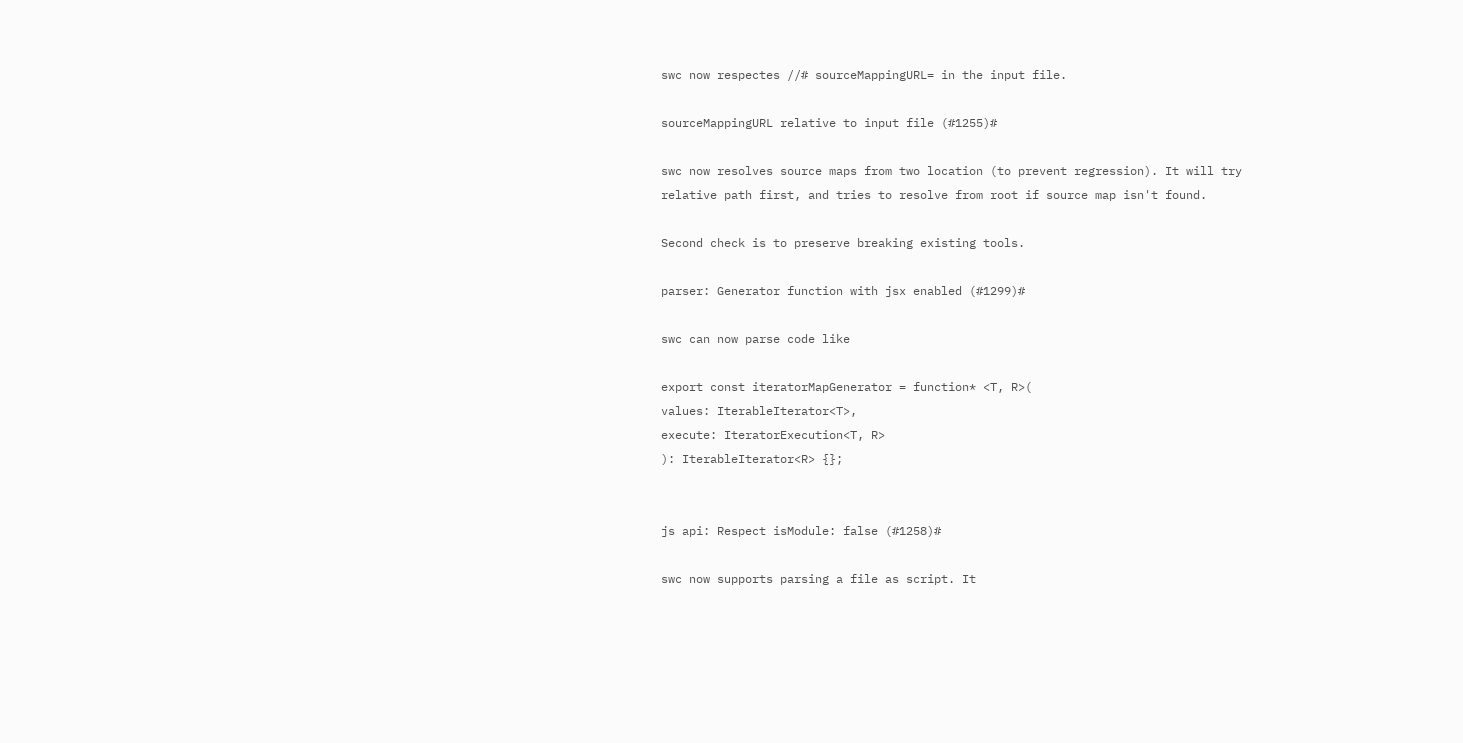swc now respectes //# sourceMappingURL= in the input file.

sourceMappingURL relative to input file (#1255)#

swc now resolves source maps from two location (to prevent regression). It will try relative path first, and tries to resolve from root if source map isn't found.

Second check is to preserve breaking existing tools.

parser: Generator function with jsx enabled (#1299)#

swc can now parse code like

export const iteratorMapGenerator = function* <T, R>(
values: IterableIterator<T>,
execute: IteratorExecution<T, R>
): IterableIterator<R> {};


js api: Respect isModule: false (#1258)#

swc now supports parsing a file as script. It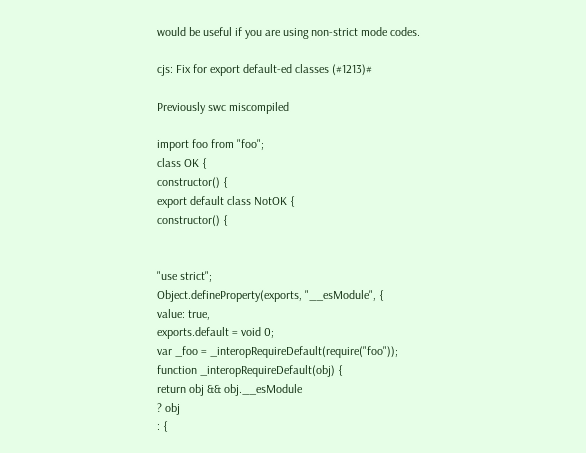would be useful if you are using non-strict mode codes.

cjs: Fix for export default-ed classes (#1213)#

Previously swc miscompiled

import foo from "foo";
class OK {
constructor() {
export default class NotOK {
constructor() {


"use strict";
Object.defineProperty(exports, "__esModule", {
value: true,
exports.default = void 0;
var _foo = _interopRequireDefault(require("foo"));
function _interopRequireDefault(obj) {
return obj && obj.__esModule
? obj
: {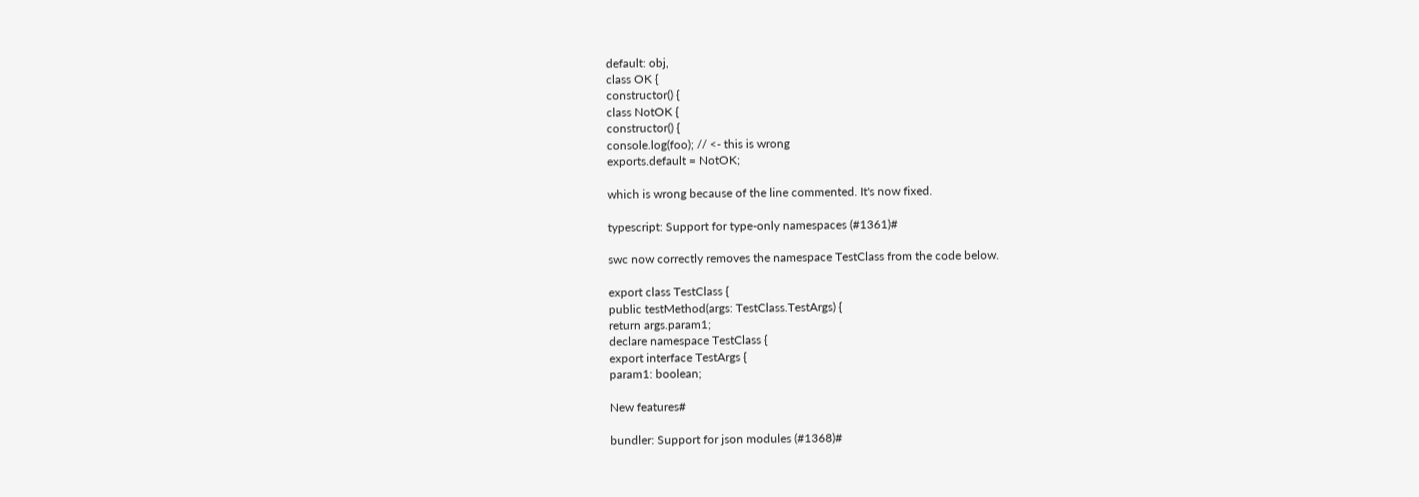default: obj,
class OK {
constructor() {
class NotOK {
constructor() {
console.log(foo); // <- this is wrong
exports.default = NotOK;

which is wrong because of the line commented. It's now fixed.

typescript: Support for type-only namespaces (#1361)#

swc now correctly removes the namespace TestClass from the code below.

export class TestClass {
public testMethod(args: TestClass.TestArgs) {
return args.param1;
declare namespace TestClass {
export interface TestArgs {
param1: boolean;

New features#

bundler: Support for json modules (#1368)#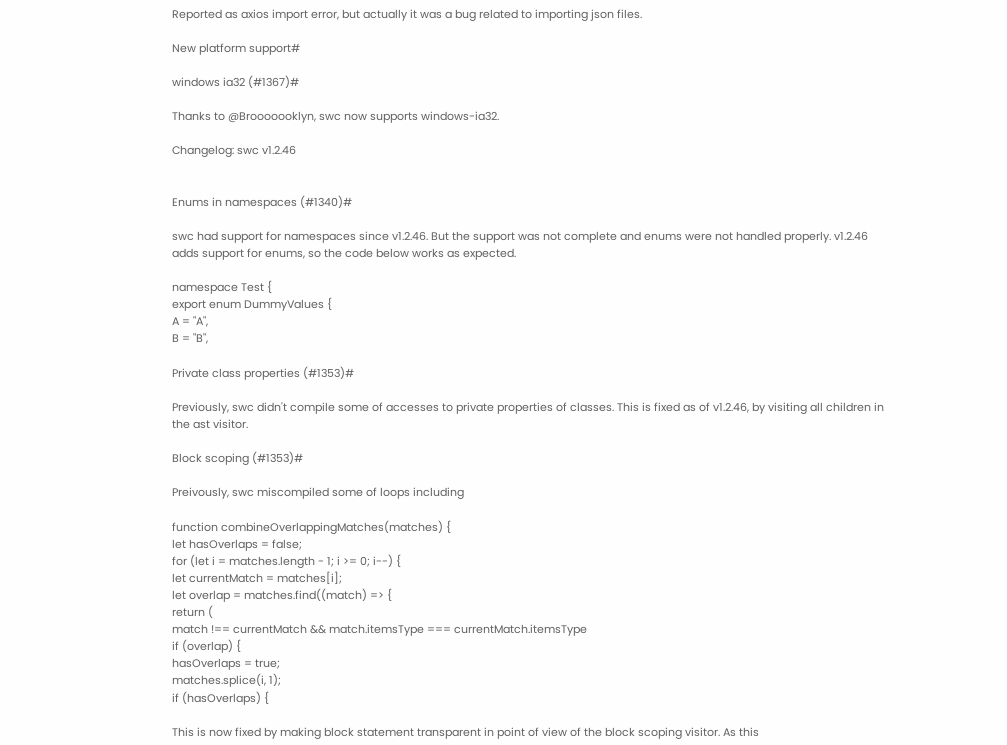Reported as axios import error, but actually it was a bug related to importing json files.

New platform support#

windows ia32 (#1367)#

Thanks to @Brooooooklyn, swc now supports windows-ia32.

Changelog: swc v1.2.46


Enums in namespaces (#1340)#

swc had support for namespaces since v1.2.46. But the support was not complete and enums were not handled properly. v1.2.46 adds support for enums, so the code below works as expected.

namespace Test {
export enum DummyValues {
A = "A",
B = "B",

Private class properties (#1353)#

Previously, swc didn't compile some of accesses to private properties of classes. This is fixed as of v1.2.46, by visiting all children in the ast visitor.

Block scoping (#1353)#

Preivously, swc miscompiled some of loops including

function combineOverlappingMatches(matches) {
let hasOverlaps = false;
for (let i = matches.length - 1; i >= 0; i--) {
let currentMatch = matches[i];
let overlap = matches.find((match) => {
return (
match !== currentMatch && match.itemsType === currentMatch.itemsType
if (overlap) {
hasOverlaps = true;
matches.splice(i, 1);
if (hasOverlaps) {

This is now fixed by making block statement transparent in point of view of the block scoping visitor. As this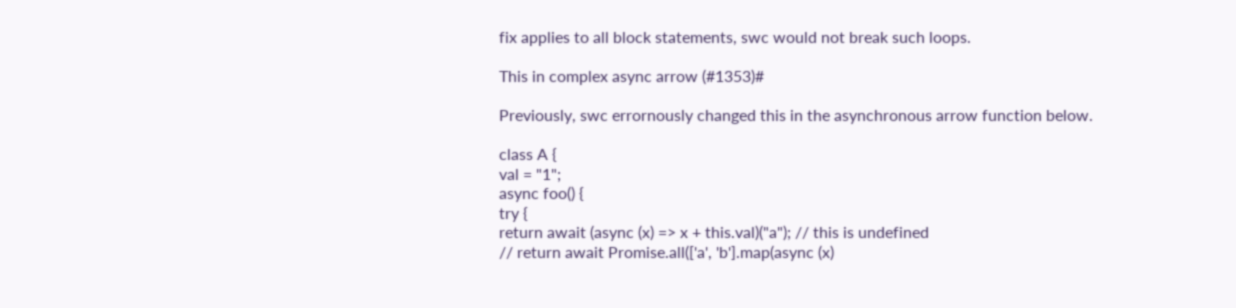fix applies to all block statements, swc would not break such loops.

This in complex async arrow (#1353)#

Previously, swc errornously changed this in the asynchronous arrow function below.

class A {
val = "1";
async foo() {
try {
return await (async (x) => x + this.val)("a"); // this is undefined
// return await Promise.all(['a', 'b'].map(async (x)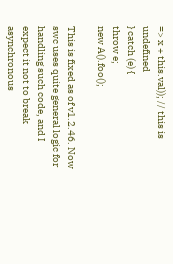=> x + this.val)); // this is undefined
} catch (e) {
throw e;
new A().foo();

This is fixed as of v1.2.46. Now swc uses quite general logic for handling such code, and I expect it not to break asynchronous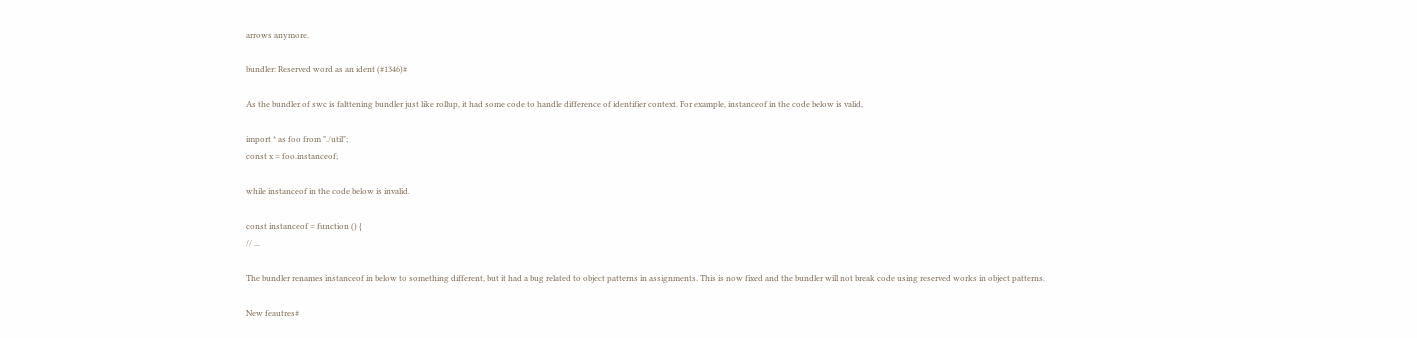arrows anymore.

bundler: Reserved word as an ident (#1346)#

As the bundler of swc is falttening bundler just like rollup, it had some code to handle difference of identifier context. For example, instanceof in the code below is valid,

import * as foo from "./util";
const x = foo.instanceof;

while instanceof in the code below is invalid.

const instanceof = function () {
// ...

The bundler renames instanceof in below to something different, but it had a bug related to object patterns in assignments. This is now fixed and the bundler will not break code using reserved works in object patterns.

New feautres#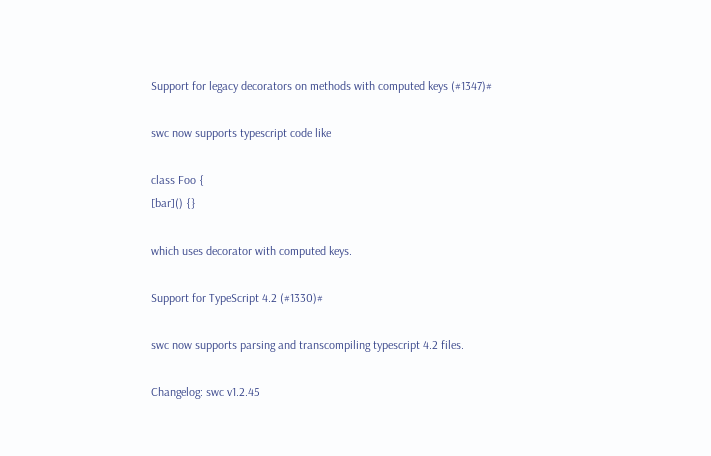Support for legacy decorators on methods with computed keys (#1347)#

swc now supports typescript code like

class Foo {
[bar]() {}

which uses decorator with computed keys.

Support for TypeScript 4.2 (#1330)#

swc now supports parsing and transcompiling typescript 4.2 files.

Changelog: swc v1.2.45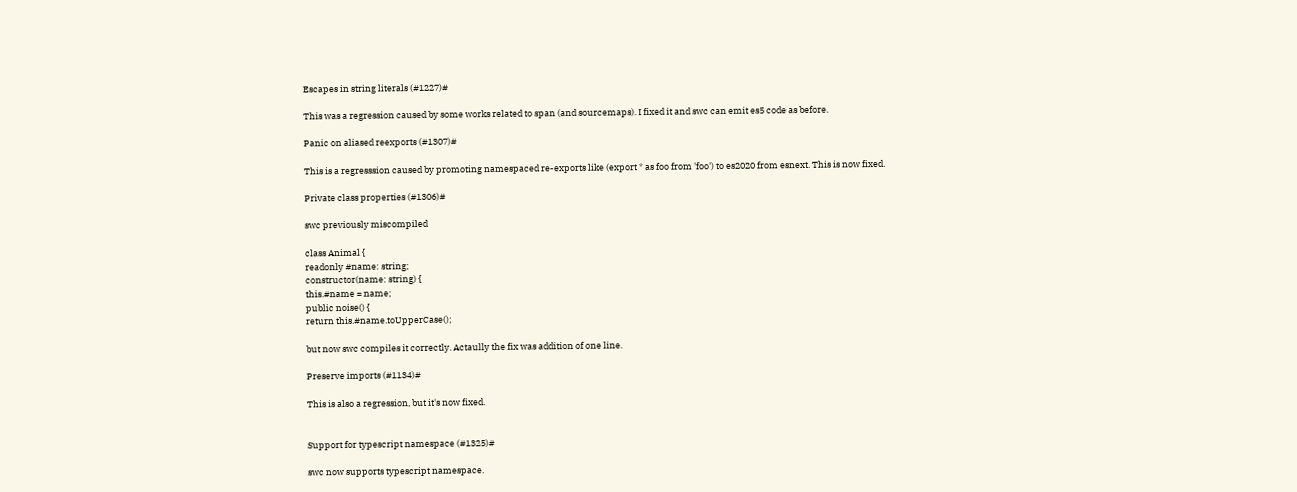Escapes in string literals (#1227)#

This was a regression caused by some works related to span (and sourcemaps). I fixed it and swc can emit es5 code as before.

Panic on aliased reexports (#1307)#

This is a regresssion caused by promoting namespaced re-exports like (export * as foo from 'foo') to es2020 from esnext. This is now fixed.

Private class properties (#1306)#

swc previously miscompiled

class Animal {
readonly #name: string;
constructor(name: string) {
this.#name = name;
public noise() {
return this.#name.toUpperCase();

but now swc compiles it correctly. Actaully the fix was addition of one line.

Preserve imports (#1134)#

This is also a regression, but it's now fixed.


Support for typescript namespace (#1325)#

swc now supports typescript namespace.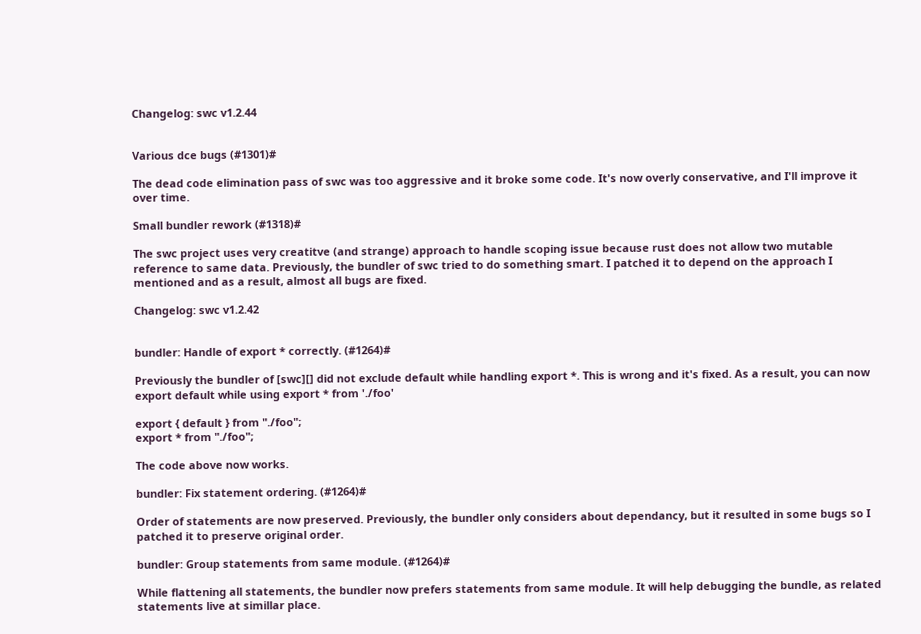Changelog: swc v1.2.44


Various dce bugs (#1301)#

The dead code elimination pass of swc was too aggressive and it broke some code. It's now overly conservative, and I'll improve it over time.

Small bundler rework (#1318)#

The swc project uses very creatitve (and strange) approach to handle scoping issue because rust does not allow two mutable reference to same data. Previously, the bundler of swc tried to do something smart. I patched it to depend on the approach I mentioned and as a result, almost all bugs are fixed.

Changelog: swc v1.2.42


bundler: Handle of export * correctly. (#1264)#

Previously the bundler of [swc][] did not exclude default while handling export *. This is wrong and it's fixed. As a result, you can now export default while using export * from './foo'

export { default } from "./foo";
export * from "./foo";

The code above now works.

bundler: Fix statement ordering. (#1264)#

Order of statements are now preserved. Previously, the bundler only considers about dependancy, but it resulted in some bugs so I patched it to preserve original order.

bundler: Group statements from same module. (#1264)#

While flattening all statements, the bundler now prefers statements from same module. It will help debugging the bundle, as related statements live at simillar place.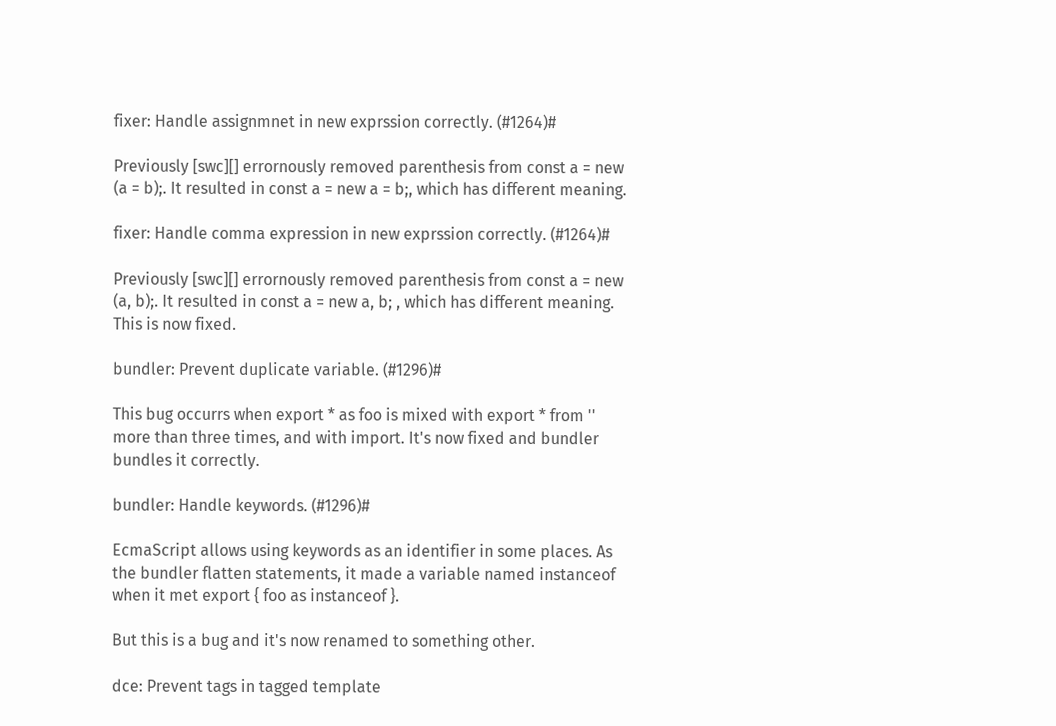fixer: Handle assignmnet in new exprssion correctly. (#1264)#

Previously [swc][] errornously removed parenthesis from const a = new (a = b);. It resulted in const a = new a = b;, which has different meaning.

fixer: Handle comma expression in new exprssion correctly. (#1264)#

Previously [swc][] errornously removed parenthesis from const a = new (a, b);. It resulted in const a = new a, b; , which has different meaning. This is now fixed.

bundler: Prevent duplicate variable. (#1296)#

This bug occurrs when export * as foo is mixed with export * from '' more than three times, and with import. It's now fixed and bundler bundles it correctly.

bundler: Handle keywords. (#1296)#

EcmaScript allows using keywords as an identifier in some places. As the bundler flatten statements, it made a variable named instanceof when it met export { foo as instanceof }.

But this is a bug and it's now renamed to something other.

dce: Prevent tags in tagged template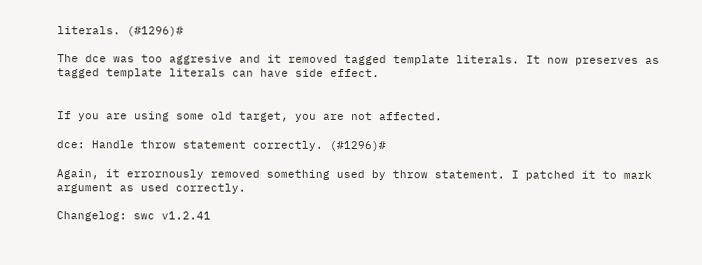literals. (#1296)#

The dce was too aggresive and it removed tagged template literals. It now preserves as tagged template literals can have side effect.


If you are using some old target, you are not affected.

dce: Handle throw statement correctly. (#1296)#

Again, it errornously removed something used by throw statement. I patched it to mark argument as used correctly.

Changelog: swc v1.2.41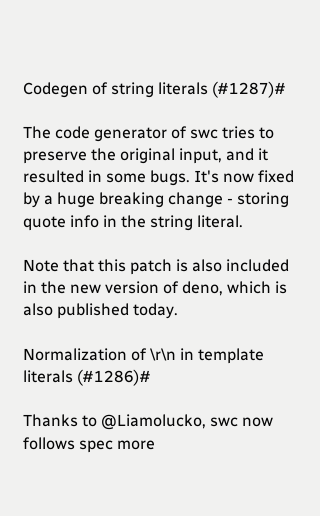Codegen of string literals (#1287)#

The code generator of swc tries to preserve the original input, and it resulted in some bugs. It's now fixed by a huge breaking change - storing quote info in the string literal.

Note that this patch is also included in the new version of deno, which is also published today.

Normalization of \r\n in template literals (#1286)#

Thanks to @Liamolucko, swc now follows spec more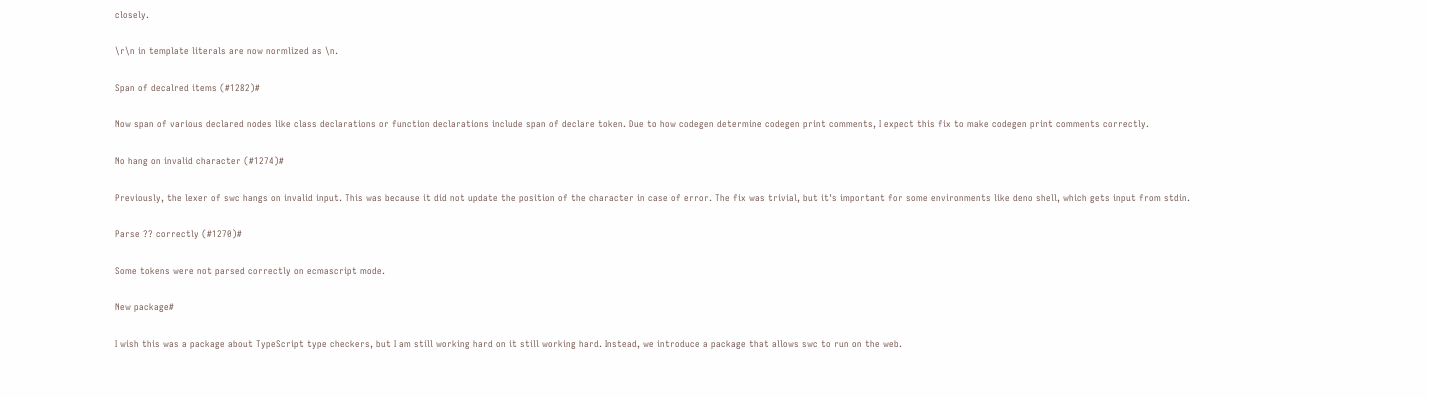closely.

\r\n in template literals are now normlized as \n.

Span of decalred items (#1282)#

Now span of various declared nodes like class declarations or function declarations include span of declare token. Due to how codegen determine codegen print comments, I expect this fix to make codegen print comments correctly.

No hang on invalid character (#1274)#

Previously, the lexer of swc hangs on invalid input. This was because it did not update the position of the character in case of error. The fix was trivial, but it's important for some environments like deno shell, which gets input from stdin.

Parse ?? correctly (#1270)#

Some tokens were not parsed correctly on ecmascript mode.

New package#

I wish this was a package about TypeScript type checkers, but I am still working hard on it still working hard. Instead, we introduce a package that allows swc to run on the web.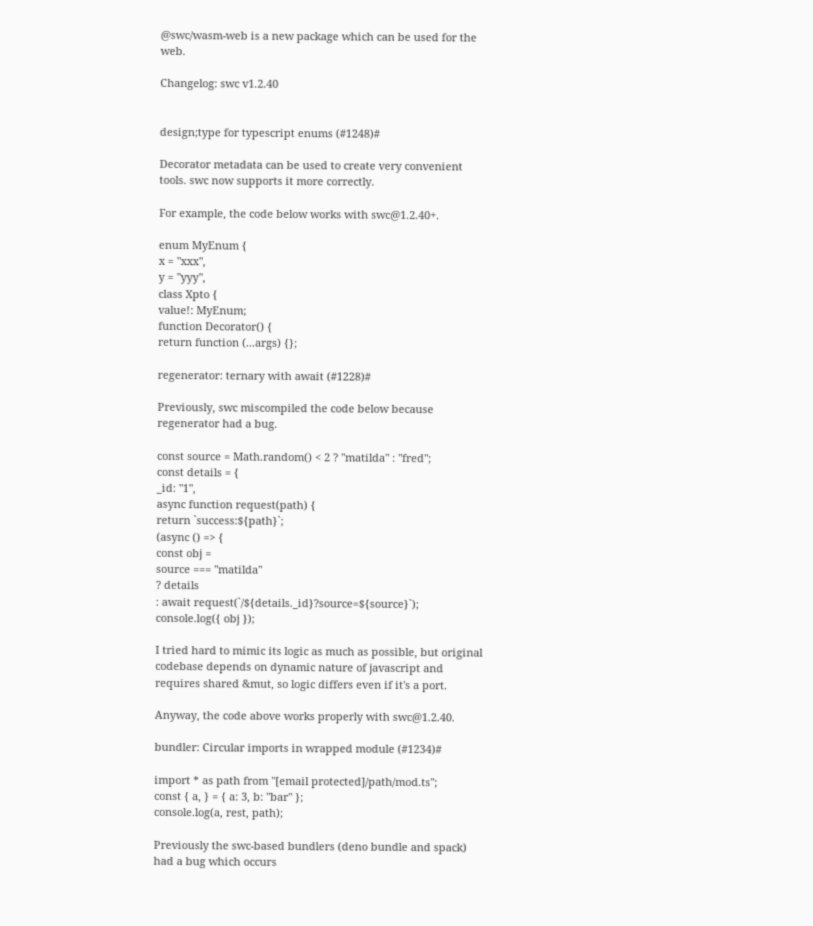@swc/wasm-web is a new package which can be used for the web.

Changelog: swc v1.2.40


design;type for typescript enums (#1248)#

Decorator metadata can be used to create very convenient tools. swc now supports it more correctly.

For example, the code below works with swc@1.2.40+.

enum MyEnum {
x = "xxx",
y = "yyy",
class Xpto {
value!: MyEnum;
function Decorator() {
return function (...args) {};

regenerator: ternary with await (#1228)#

Previously, swc miscompiled the code below because regenerator had a bug.

const source = Math.random() < 2 ? "matilda" : "fred";
const details = {
_id: "1",
async function request(path) {
return `success:${path}`;
(async () => {
const obj =
source === "matilda"
? details
: await request(`/${details._id}?source=${source}`);
console.log({ obj });

I tried hard to mimic its logic as much as possible, but original codebase depends on dynamic nature of javascript and requires shared &mut, so logic differs even if it's a port.

Anyway, the code above works properly with swc@1.2.40.

bundler: Circular imports in wrapped module (#1234)#

import * as path from "[email protected]/path/mod.ts";
const { a, } = { a: 3, b: "bar" };
console.log(a, rest, path);

Previously the swc-based bundlers (deno bundle and spack) had a bug which occurs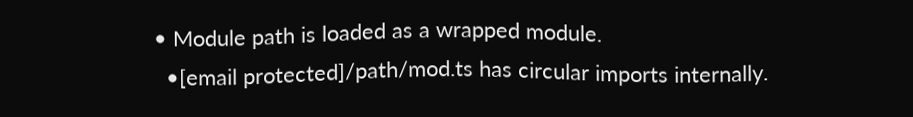• Module path is loaded as a wrapped module.
  •[email protected]/path/mod.ts has circular imports internally.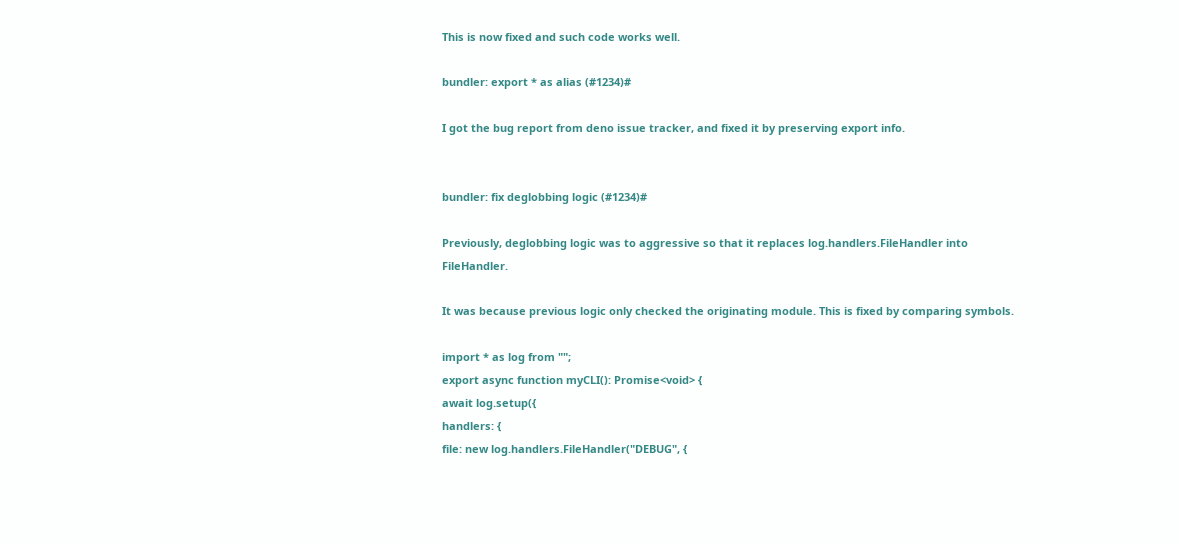This is now fixed and such code works well.

bundler: export * as alias (#1234)#

I got the bug report from deno issue tracker, and fixed it by preserving export info.


bundler: fix deglobbing logic (#1234)#

Previously, deglobbing logic was to aggressive so that it replaces log.handlers.FileHandler into FileHandler.

It was because previous logic only checked the originating module. This is fixed by comparing symbols.

import * as log from "";
export async function myCLI(): Promise<void> {
await log.setup({
handlers: {
file: new log.handlers.FileHandler("DEBUG", {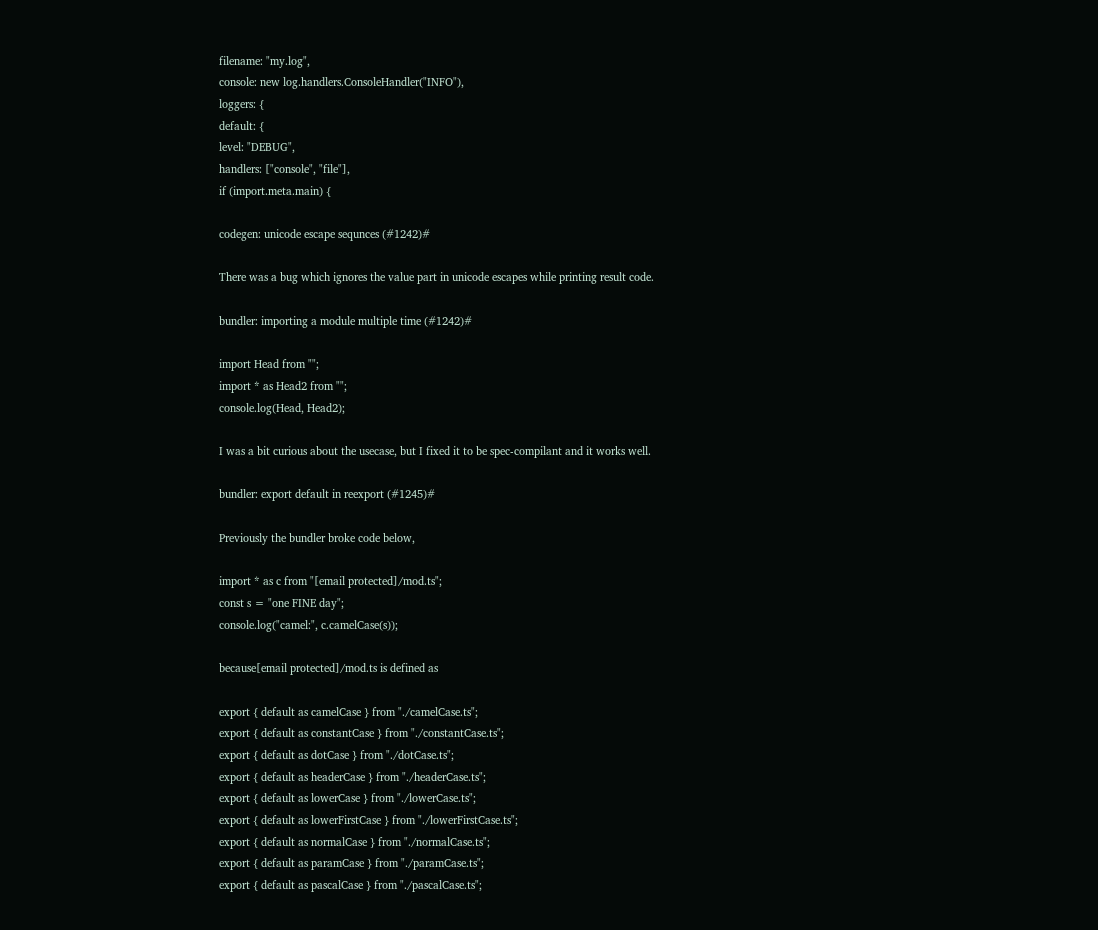filename: "my.log",
console: new log.handlers.ConsoleHandler("INFO"),
loggers: {
default: {
level: "DEBUG",
handlers: ["console", "file"],
if (import.meta.main) {

codegen: unicode escape sequnces (#1242)#

There was a bug which ignores the value part in unicode escapes while printing result code.

bundler: importing a module multiple time (#1242)#

import Head from "";
import * as Head2 from "";
console.log(Head, Head2);

I was a bit curious about the usecase, but I fixed it to be spec-compilant and it works well.

bundler: export default in reexport (#1245)#

Previously the bundler broke code below,

import * as c from "[email protected]/mod.ts";
const s = "one FINE day";
console.log("camel:", c.camelCase(s));

because[email protected]/mod.ts is defined as

export { default as camelCase } from "./camelCase.ts";
export { default as constantCase } from "./constantCase.ts";
export { default as dotCase } from "./dotCase.ts";
export { default as headerCase } from "./headerCase.ts";
export { default as lowerCase } from "./lowerCase.ts";
export { default as lowerFirstCase } from "./lowerFirstCase.ts";
export { default as normalCase } from "./normalCase.ts";
export { default as paramCase } from "./paramCase.ts";
export { default as pascalCase } from "./pascalCase.ts";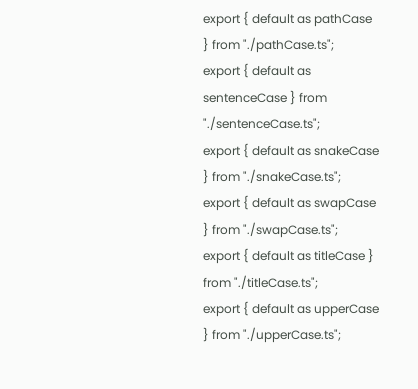export { default as pathCase } from "./pathCase.ts";
export { default as sentenceCase } from "./sentenceCase.ts";
export { default as snakeCase } from "./snakeCase.ts";
export { default as swapCase } from "./swapCase.ts";
export { default as titleCase } from "./titleCase.ts";
export { default as upperCase } from "./upperCase.ts";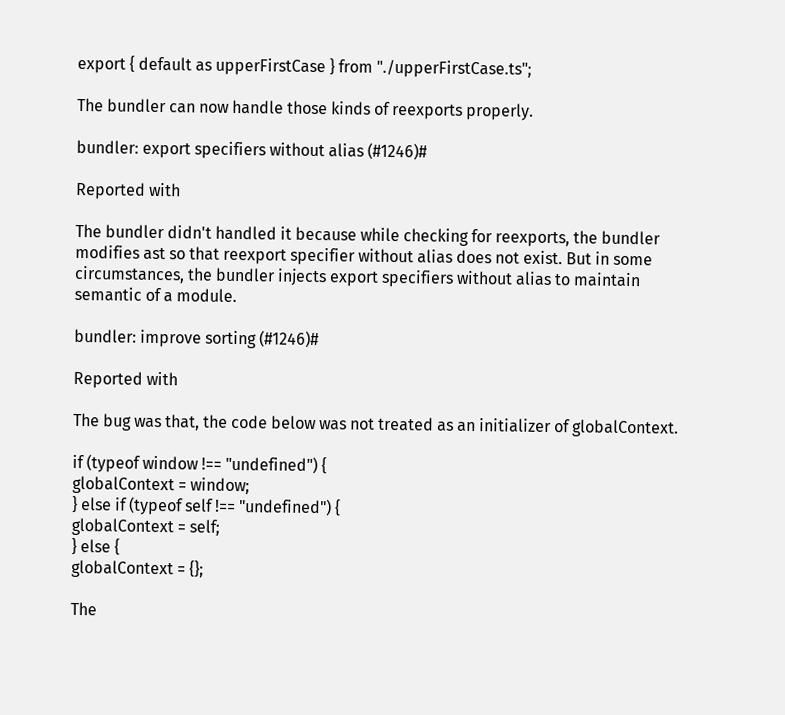export { default as upperFirstCase } from "./upperFirstCase.ts";

The bundler can now handle those kinds of reexports properly.

bundler: export specifiers without alias (#1246)#

Reported with

The bundler didn't handled it because while checking for reexports, the bundler modifies ast so that reexport specifier without alias does not exist. But in some circumstances, the bundler injects export specifiers without alias to maintain semantic of a module.

bundler: improve sorting (#1246)#

Reported with

The bug was that, the code below was not treated as an initializer of globalContext.

if (typeof window !== "undefined") {
globalContext = window;
} else if (typeof self !== "undefined") {
globalContext = self;
} else {
globalContext = {};

The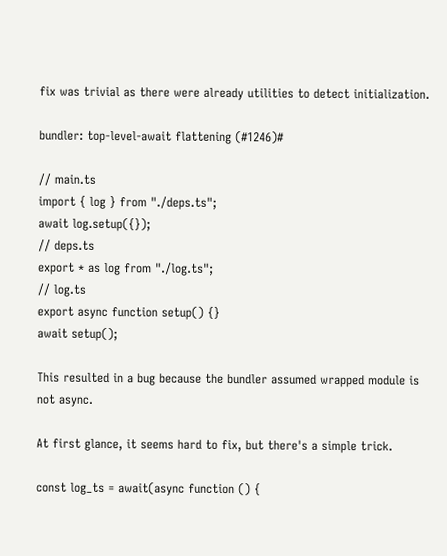fix was trivial as there were already utilities to detect initialization.

bundler: top-level-await flattening (#1246)#

// main.ts
import { log } from "./deps.ts";
await log.setup({});
// deps.ts
export * as log from "./log.ts";
// log.ts
export async function setup() {}
await setup();

This resulted in a bug because the bundler assumed wrapped module is not async.

At first glance, it seems hard to fix, but there's a simple trick.

const log_ts = await(async function () {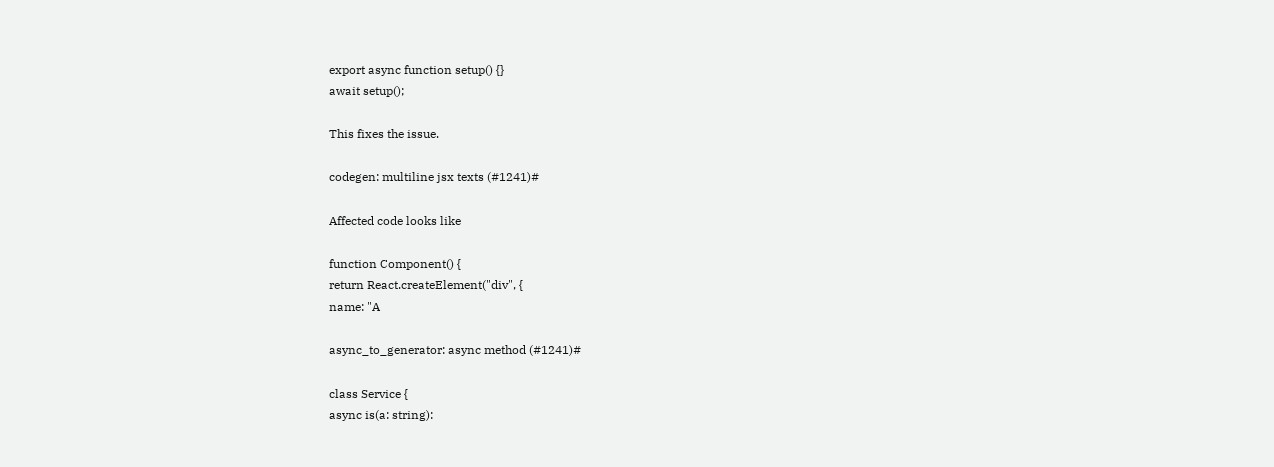export async function setup() {}
await setup();

This fixes the issue.

codegen: multiline jsx texts (#1241)#

Affected code looks like

function Component() {
return React.createElement("div", {
name: "A

async_to_generator: async method (#1241)#

class Service {
async is(a: string):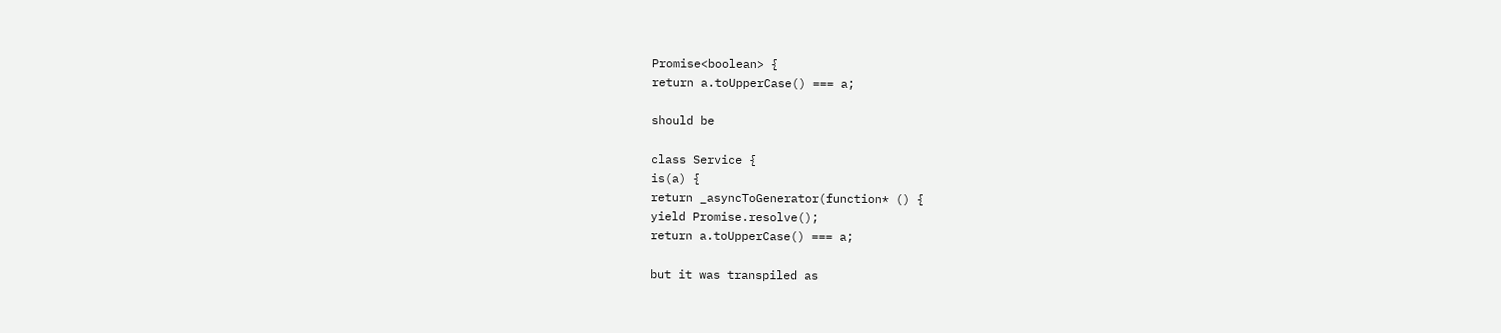Promise<boolean> {
return a.toUpperCase() === a;

should be

class Service {
is(a) {
return _asyncToGenerator(function* () {
yield Promise.resolve();
return a.toUpperCase() === a;

but it was transpiled as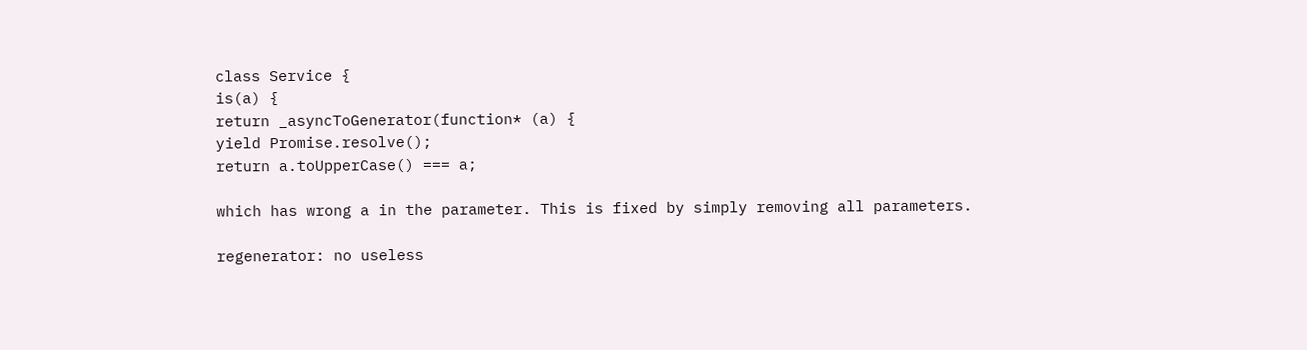class Service {
is(a) {
return _asyncToGenerator(function* (a) {
yield Promise.resolve();
return a.toUpperCase() === a;

which has wrong a in the parameter. This is fixed by simply removing all parameters.

regenerator: no useless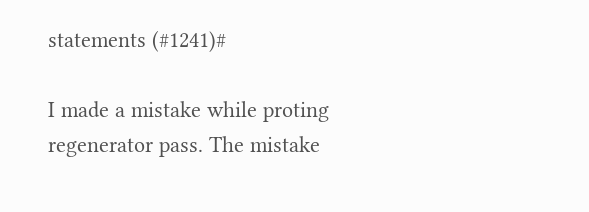statements (#1241)#

I made a mistake while proting regenerator pass. The mistake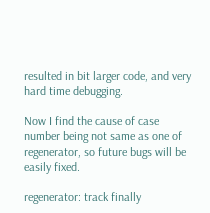resulted in bit larger code, and very hard time debugging.

Now I find the cause of case number being not same as one of regenerator, so future bugs will be easily fixed.

regenerator: track finally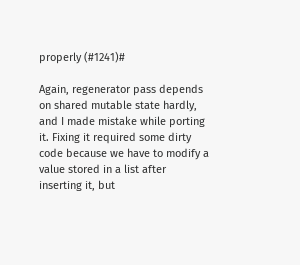properly (#1241)#

Again, regenerator pass depends on shared mutable state hardly, and I made mistake while porting it. Fixing it required some dirty code because we have to modify a value stored in a list after inserting it, but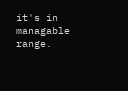it's in managable range.